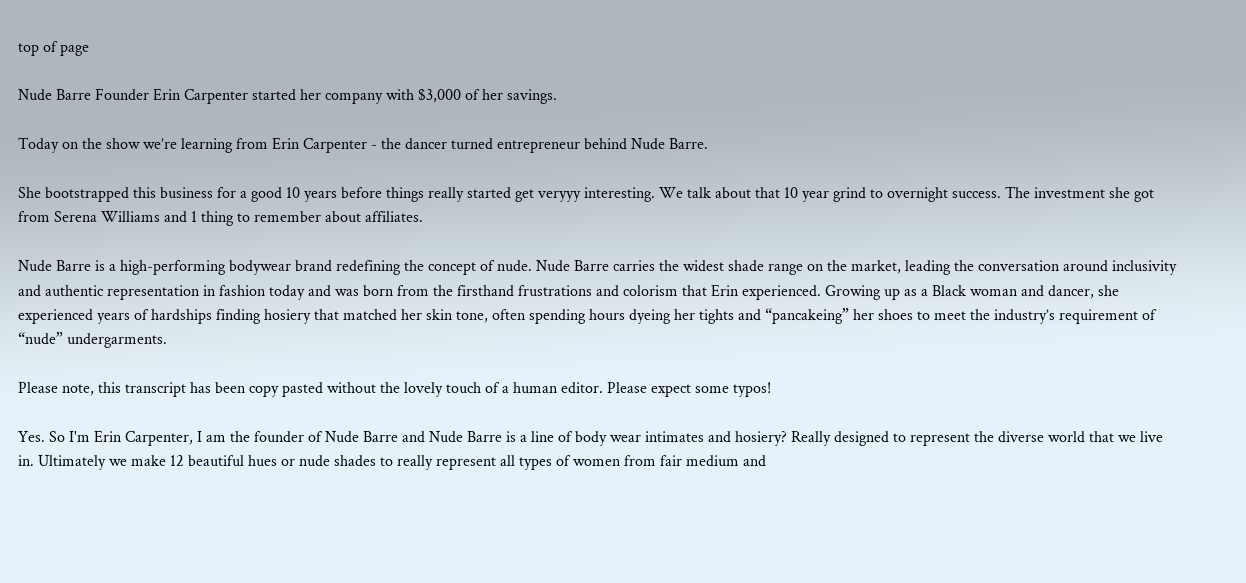top of page

Nude Barre Founder Erin Carpenter started her company with $3,000 of her savings.

Today on the show we’re learning from Erin Carpenter - the dancer turned entrepreneur behind Nude Barre.

She bootstrapped this business for a good 10 years before things really started get veryyy interesting. We talk about that 10 year grind to overnight success. The investment she got from Serena Williams and 1 thing to remember about affiliates.

Nude Barre is a high-performing bodywear brand redefining the concept of nude. Nude Barre carries the widest shade range on the market, leading the conversation around inclusivity and authentic representation in fashion today and was born from the firsthand frustrations and colorism that Erin experienced. Growing up as a Black woman and dancer, she experienced years of hardships finding hosiery that matched her skin tone, often spending hours dyeing her tights and “pancakeing” her shoes to meet the industry’s requirement of “nude” undergarments.

Please note, this transcript has been copy pasted without the lovely touch of a human editor. Please expect some typos!

Yes. So I'm Erin Carpenter, I am the founder of Nude Barre and Nude Barre is a line of body wear intimates and hosiery? Really designed to represent the diverse world that we live in. Ultimately we make 12 beautiful hues or nude shades to really represent all types of women from fair medium and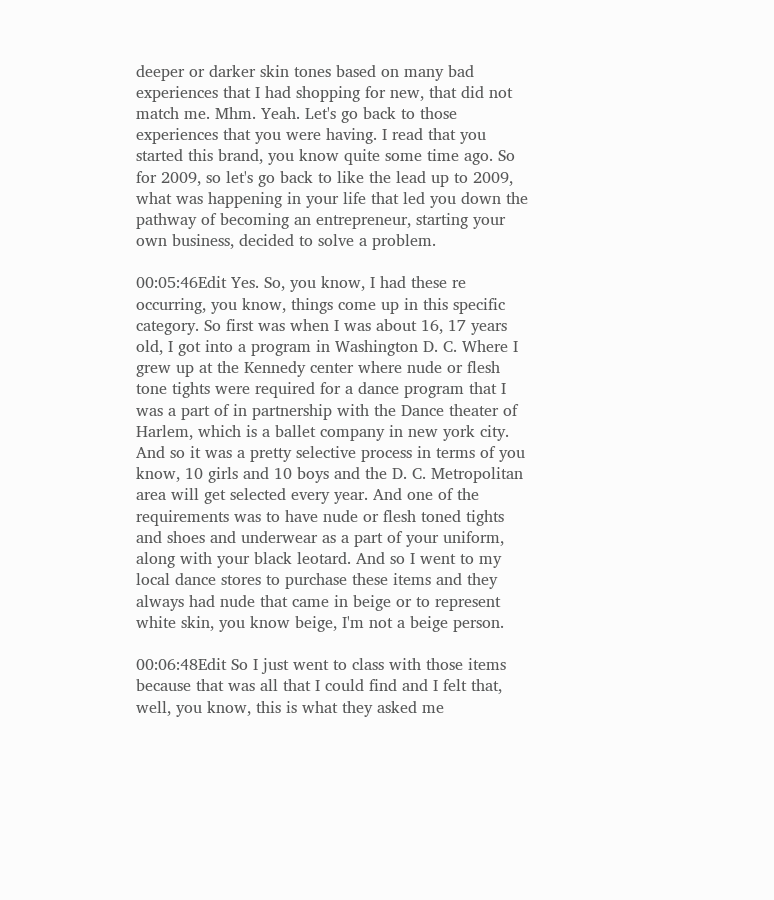deeper or darker skin tones based on many bad experiences that I had shopping for new, that did not match me. Mhm. Yeah. Let's go back to those experiences that you were having. I read that you started this brand, you know quite some time ago. So for 2009, so let's go back to like the lead up to 2009, what was happening in your life that led you down the pathway of becoming an entrepreneur, starting your own business, decided to solve a problem.

00:05:46Edit Yes. So, you know, I had these re occurring, you know, things come up in this specific category. So first was when I was about 16, 17 years old, I got into a program in Washington D. C. Where I grew up at the Kennedy center where nude or flesh tone tights were required for a dance program that I was a part of in partnership with the Dance theater of Harlem, which is a ballet company in new york city. And so it was a pretty selective process in terms of you know, 10 girls and 10 boys and the D. C. Metropolitan area will get selected every year. And one of the requirements was to have nude or flesh toned tights and shoes and underwear as a part of your uniform, along with your black leotard. And so I went to my local dance stores to purchase these items and they always had nude that came in beige or to represent white skin, you know beige, I'm not a beige person.

00:06:48Edit So I just went to class with those items because that was all that I could find and I felt that, well, you know, this is what they asked me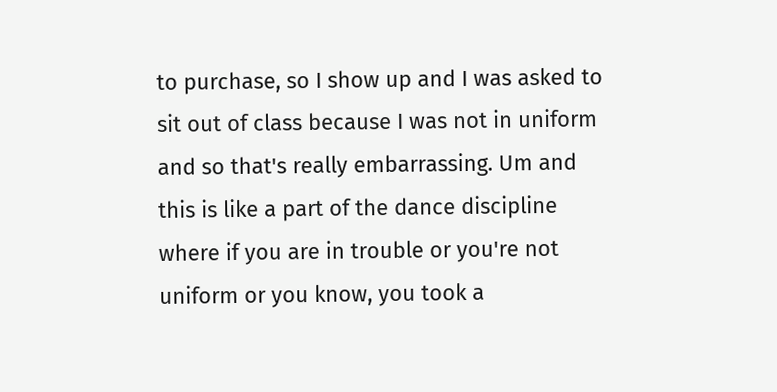to purchase, so I show up and I was asked to sit out of class because I was not in uniform and so that's really embarrassing. Um and this is like a part of the dance discipline where if you are in trouble or you're not uniform or you know, you took a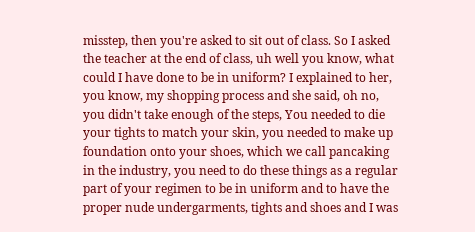misstep, then you're asked to sit out of class. So I asked the teacher at the end of class, uh well you know, what could I have done to be in uniform? I explained to her, you know, my shopping process and she said, oh no, you didn't take enough of the steps, You needed to die your tights to match your skin, you needed to make up foundation onto your shoes, which we call pancaking in the industry, you need to do these things as a regular part of your regimen to be in uniform and to have the proper nude undergarments, tights and shoes and I was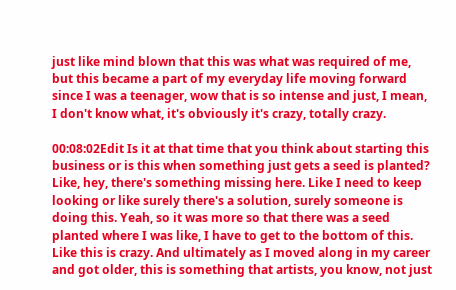just like mind blown that this was what was required of me, but this became a part of my everyday life moving forward since I was a teenager, wow that is so intense and just, I mean, I don't know what, it's obviously it's crazy, totally crazy.

00:08:02Edit Is it at that time that you think about starting this business or is this when something just gets a seed is planted? Like, hey, there's something missing here. Like I need to keep looking or like surely there's a solution, surely someone is doing this. Yeah, so it was more so that there was a seed planted where I was like, I have to get to the bottom of this. Like this is crazy. And ultimately as I moved along in my career and got older, this is something that artists, you know, not just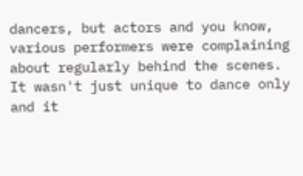dancers, but actors and you know, various performers were complaining about regularly behind the scenes. It wasn't just unique to dance only and it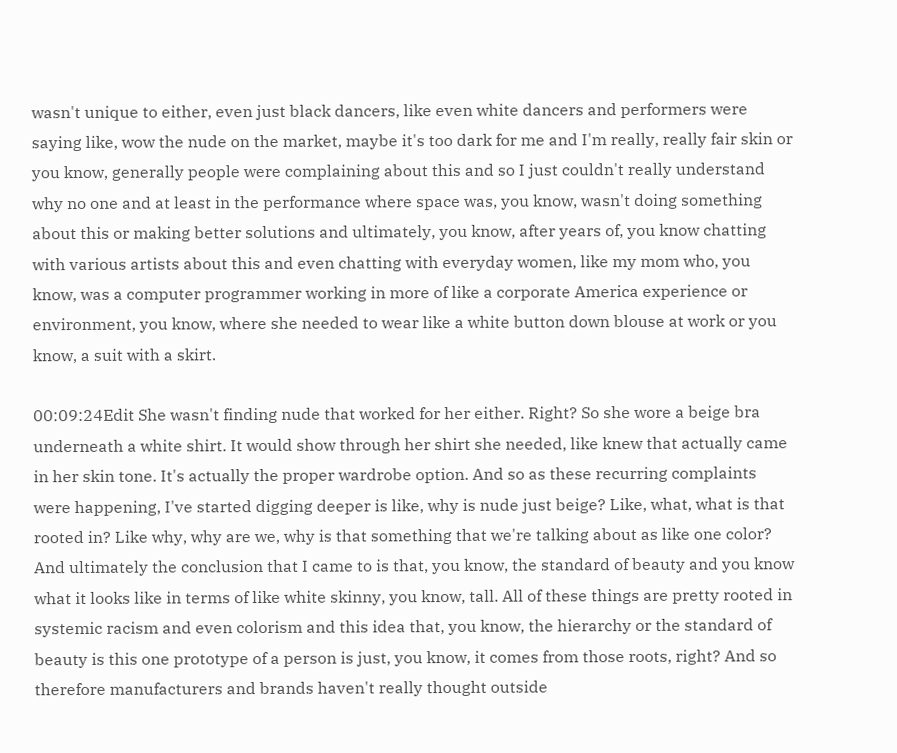wasn't unique to either, even just black dancers, like even white dancers and performers were saying like, wow the nude on the market, maybe it's too dark for me and I'm really, really fair skin or you know, generally people were complaining about this and so I just couldn't really understand why no one and at least in the performance where space was, you know, wasn't doing something about this or making better solutions and ultimately, you know, after years of, you know chatting with various artists about this and even chatting with everyday women, like my mom who, you know, was a computer programmer working in more of like a corporate America experience or environment, you know, where she needed to wear like a white button down blouse at work or you know, a suit with a skirt.

00:09:24Edit She wasn't finding nude that worked for her either. Right? So she wore a beige bra underneath a white shirt. It would show through her shirt she needed, like knew that actually came in her skin tone. It's actually the proper wardrobe option. And so as these recurring complaints were happening, I've started digging deeper is like, why is nude just beige? Like, what, what is that rooted in? Like why, why are we, why is that something that we're talking about as like one color? And ultimately the conclusion that I came to is that, you know, the standard of beauty and you know what it looks like in terms of like white skinny, you know, tall. All of these things are pretty rooted in systemic racism and even colorism and this idea that, you know, the hierarchy or the standard of beauty is this one prototype of a person is just, you know, it comes from those roots, right? And so therefore manufacturers and brands haven't really thought outside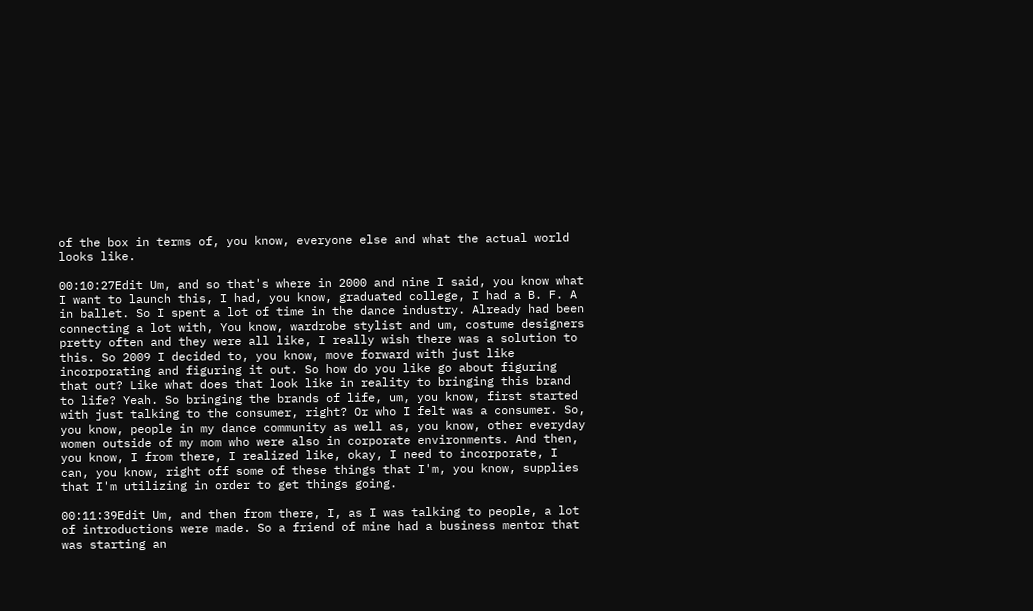of the box in terms of, you know, everyone else and what the actual world looks like.

00:10:27Edit Um, and so that's where in 2000 and nine I said, you know what I want to launch this, I had, you know, graduated college, I had a B. F. A in ballet. So I spent a lot of time in the dance industry. Already had been connecting a lot with, You know, wardrobe stylist and um, costume designers pretty often and they were all like, I really wish there was a solution to this. So 2009 I decided to, you know, move forward with just like incorporating and figuring it out. So how do you like go about figuring that out? Like what does that look like in reality to bringing this brand to life? Yeah. So bringing the brands of life, um, you know, first started with just talking to the consumer, right? Or who I felt was a consumer. So, you know, people in my dance community as well as, you know, other everyday women outside of my mom who were also in corporate environments. And then, you know, I from there, I realized like, okay, I need to incorporate, I can, you know, right off some of these things that I'm, you know, supplies that I'm utilizing in order to get things going.

00:11:39Edit Um, and then from there, I, as I was talking to people, a lot of introductions were made. So a friend of mine had a business mentor that was starting an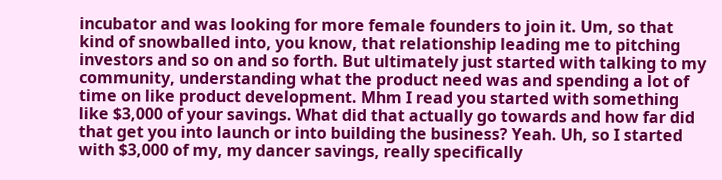incubator and was looking for more female founders to join it. Um, so that kind of snowballed into, you know, that relationship leading me to pitching investors and so on and so forth. But ultimately just started with talking to my community, understanding what the product need was and spending a lot of time on like product development. Mhm I read you started with something like $3,000 of your savings. What did that actually go towards and how far did that get you into launch or into building the business? Yeah. Uh, so I started with $3,000 of my, my dancer savings, really specifically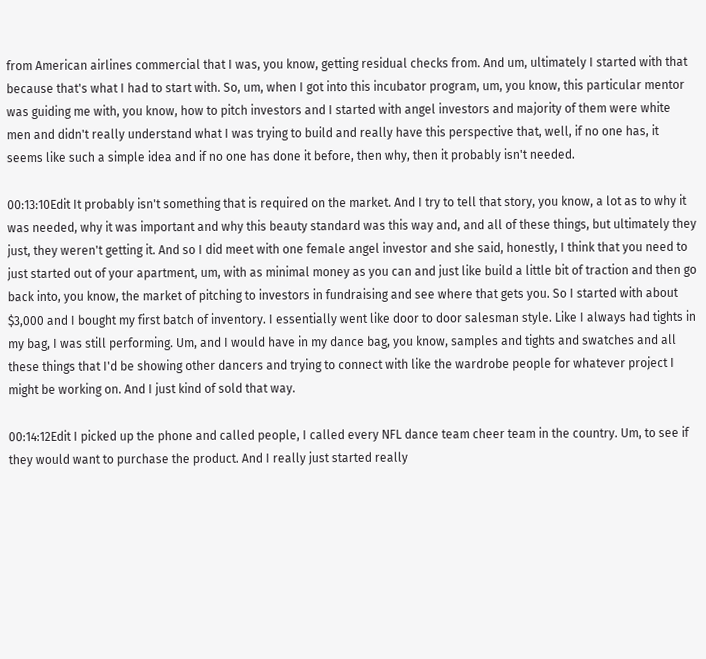from American airlines commercial that I was, you know, getting residual checks from. And um, ultimately I started with that because that's what I had to start with. So, um, when I got into this incubator program, um, you know, this particular mentor was guiding me with, you know, how to pitch investors and I started with angel investors and majority of them were white men and didn't really understand what I was trying to build and really have this perspective that, well, if no one has, it seems like such a simple idea and if no one has done it before, then why, then it probably isn't needed.

00:13:10Edit It probably isn't something that is required on the market. And I try to tell that story, you know, a lot as to why it was needed, why it was important and why this beauty standard was this way and, and all of these things, but ultimately they just, they weren't getting it. And so I did meet with one female angel investor and she said, honestly, I think that you need to just started out of your apartment, um, with as minimal money as you can and just like build a little bit of traction and then go back into, you know, the market of pitching to investors in fundraising and see where that gets you. So I started with about $3,000 and I bought my first batch of inventory. I essentially went like door to door salesman style. Like I always had tights in my bag, I was still performing. Um, and I would have in my dance bag, you know, samples and tights and swatches and all these things that I'd be showing other dancers and trying to connect with like the wardrobe people for whatever project I might be working on. And I just kind of sold that way.

00:14:12Edit I picked up the phone and called people, I called every NFL dance team cheer team in the country. Um, to see if they would want to purchase the product. And I really just started really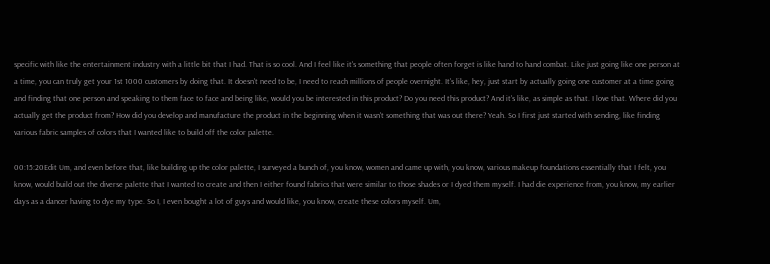specific with like the entertainment industry with a little bit that I had. That is so cool. And I feel like it's something that people often forget is like hand to hand combat. Like just going like one person at a time, you can truly get your 1st 1000 customers by doing that. It doesn't need to be, I need to reach millions of people overnight. It's like, hey, just start by actually going one customer at a time going and finding that one person and speaking to them face to face and being like, would you be interested in this product? Do you need this product? And it's like, as simple as that. I love that. Where did you actually get the product from? How did you develop and manufacture the product in the beginning when it wasn't something that was out there? Yeah. So I first just started with sending, like finding various fabric samples of colors that I wanted like to build off the color palette.

00:15:20Edit Um, and even before that, like building up the color palette, I surveyed a bunch of, you know, women and came up with, you know, various makeup foundations essentially that I felt, you know, would build out the diverse palette that I wanted to create and then I either found fabrics that were similar to those shades or I dyed them myself. I had die experience from, you know, my earlier days as a dancer having to dye my type. So I, I even bought a lot of guys and would like, you know, create these colors myself. Um,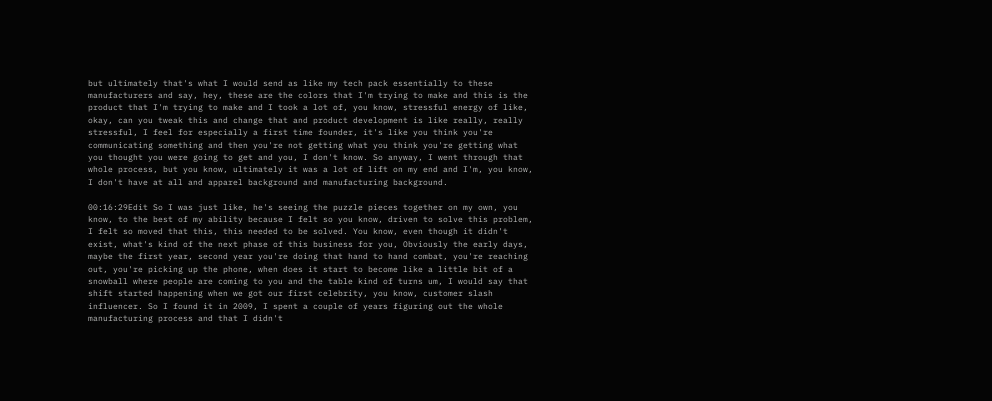but ultimately that's what I would send as like my tech pack essentially to these manufacturers and say, hey, these are the colors that I'm trying to make and this is the product that I'm trying to make and I took a lot of, you know, stressful energy of like, okay, can you tweak this and change that and product development is like really, really stressful, I feel for especially a first time founder, it's like you think you're communicating something and then you're not getting what you think you're getting what you thought you were going to get and you, I don't know. So anyway, I went through that whole process, but you know, ultimately it was a lot of lift on my end and I'm, you know, I don't have at all and apparel background and manufacturing background.

00:16:29Edit So I was just like, he's seeing the puzzle pieces together on my own, you know, to the best of my ability because I felt so you know, driven to solve this problem, I felt so moved that this, this needed to be solved. You know, even though it didn't exist, what's kind of the next phase of this business for you, Obviously the early days, maybe the first year, second year you're doing that hand to hand combat, you're reaching out, you're picking up the phone, when does it start to become like a little bit of a snowball where people are coming to you and the table kind of turns um, I would say that shift started happening when we got our first celebrity, you know, customer slash influencer. So I found it in 2009, I spent a couple of years figuring out the whole manufacturing process and that I didn't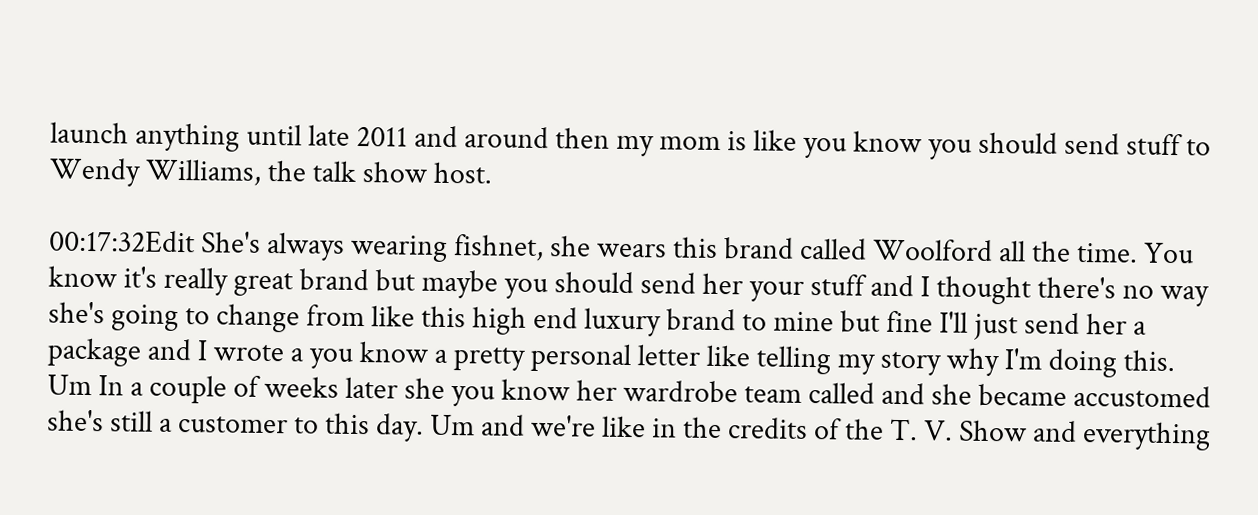launch anything until late 2011 and around then my mom is like you know you should send stuff to Wendy Williams, the talk show host.

00:17:32Edit She's always wearing fishnet, she wears this brand called Woolford all the time. You know it's really great brand but maybe you should send her your stuff and I thought there's no way she's going to change from like this high end luxury brand to mine but fine I'll just send her a package and I wrote a you know a pretty personal letter like telling my story why I'm doing this. Um In a couple of weeks later she you know her wardrobe team called and she became accustomed she's still a customer to this day. Um and we're like in the credits of the T. V. Show and everything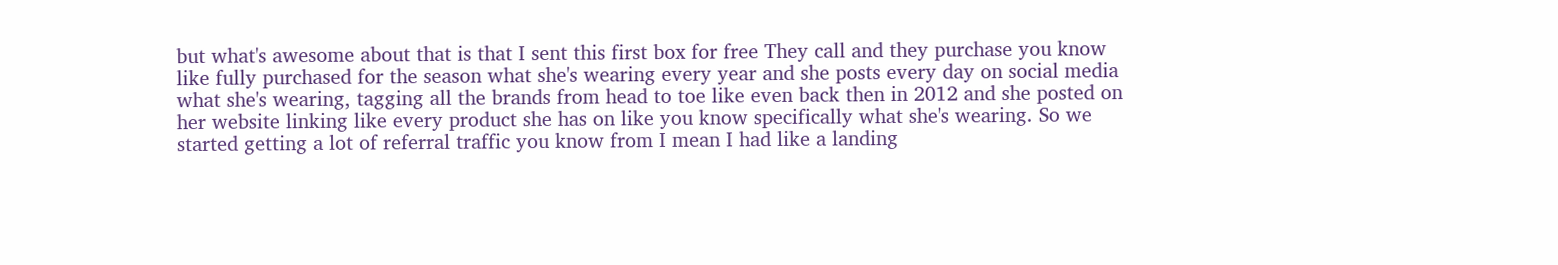but what's awesome about that is that I sent this first box for free They call and they purchase you know like fully purchased for the season what she's wearing every year and she posts every day on social media what she's wearing, tagging all the brands from head to toe like even back then in 2012 and she posted on her website linking like every product she has on like you know specifically what she's wearing. So we started getting a lot of referral traffic you know from I mean I had like a landing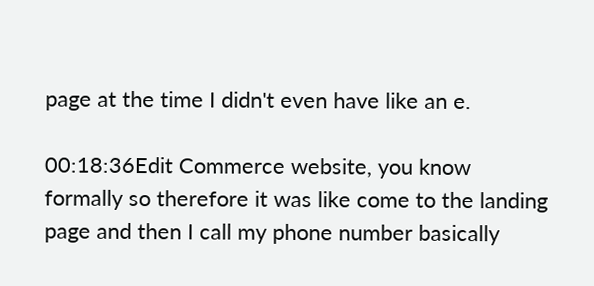page at the time I didn't even have like an e.

00:18:36Edit Commerce website, you know formally so therefore it was like come to the landing page and then I call my phone number basically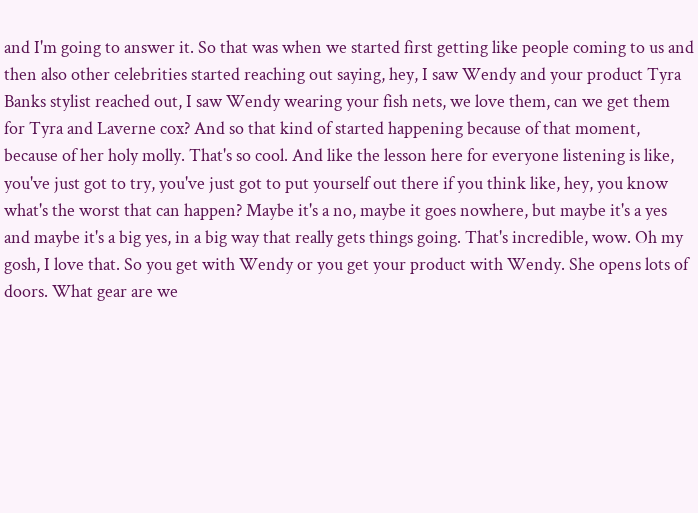and I'm going to answer it. So that was when we started first getting like people coming to us and then also other celebrities started reaching out saying, hey, I saw Wendy and your product Tyra Banks stylist reached out, I saw Wendy wearing your fish nets, we love them, can we get them for Tyra and Laverne cox? And so that kind of started happening because of that moment, because of her holy molly. That's so cool. And like the lesson here for everyone listening is like, you've just got to try, you've just got to put yourself out there if you think like, hey, you know what's the worst that can happen? Maybe it's a no, maybe it goes nowhere, but maybe it's a yes and maybe it's a big yes, in a big way that really gets things going. That's incredible, wow. Oh my gosh, I love that. So you get with Wendy or you get your product with Wendy. She opens lots of doors. What gear are we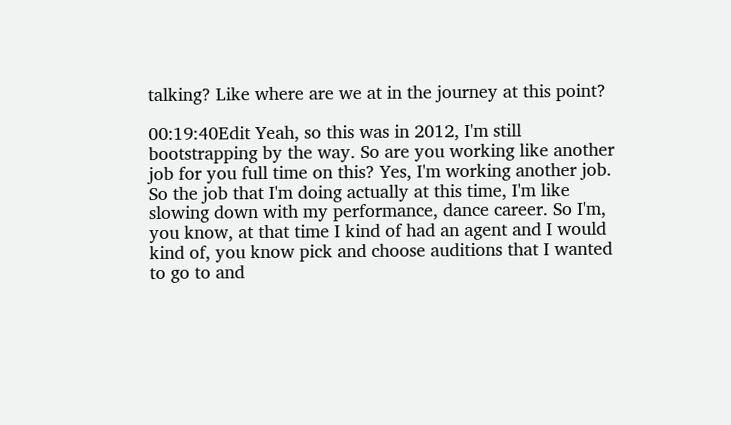talking? Like where are we at in the journey at this point?

00:19:40Edit Yeah, so this was in 2012, I'm still bootstrapping by the way. So are you working like another job for you full time on this? Yes, I'm working another job. So the job that I'm doing actually at this time, I'm like slowing down with my performance, dance career. So I'm, you know, at that time I kind of had an agent and I would kind of, you know pick and choose auditions that I wanted to go to and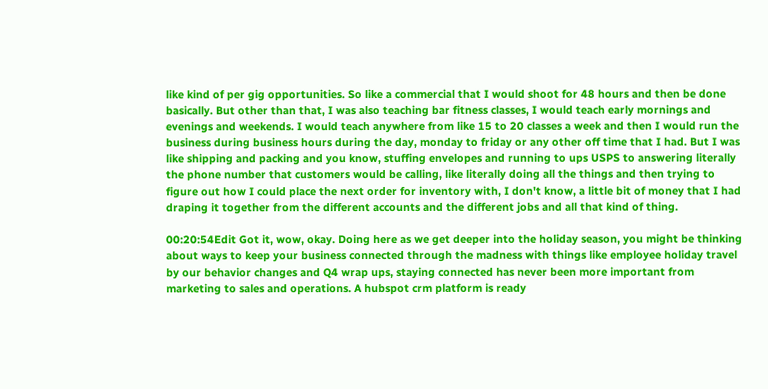like kind of per gig opportunities. So like a commercial that I would shoot for 48 hours and then be done basically. But other than that, I was also teaching bar fitness classes, I would teach early mornings and evenings and weekends. I would teach anywhere from like 15 to 20 classes a week and then I would run the business during business hours during the day, monday to friday or any other off time that I had. But I was like shipping and packing and you know, stuffing envelopes and running to ups USPS to answering literally the phone number that customers would be calling, like literally doing all the things and then trying to figure out how I could place the next order for inventory with, I don't know, a little bit of money that I had draping it together from the different accounts and the different jobs and all that kind of thing.

00:20:54Edit Got it, wow, okay. Doing here as we get deeper into the holiday season, you might be thinking about ways to keep your business connected through the madness with things like employee holiday travel by our behavior changes and Q4 wrap ups, staying connected has never been more important from marketing to sales and operations. A hubspot crm platform is ready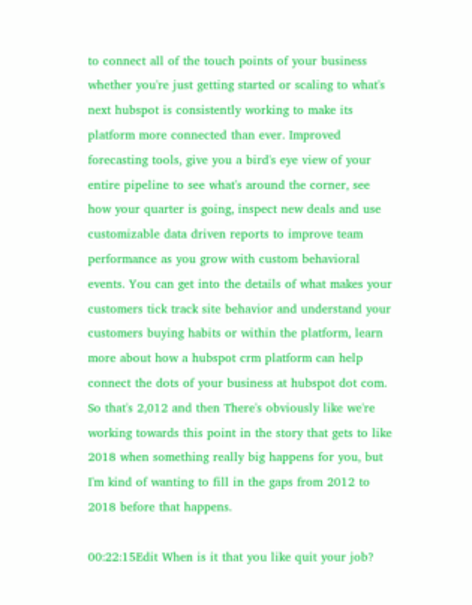to connect all of the touch points of your business whether you're just getting started or scaling to what's next hubspot is consistently working to make its platform more connected than ever. Improved forecasting tools, give you a bird's eye view of your entire pipeline to see what's around the corner, see how your quarter is going, inspect new deals and use customizable data driven reports to improve team performance as you grow with custom behavioral events. You can get into the details of what makes your customers tick track site behavior and understand your customers buying habits or within the platform, learn more about how a hubspot crm platform can help connect the dots of your business at hubspot dot com. So that's 2,012 and then There's obviously like we're working towards this point in the story that gets to like 2018 when something really big happens for you, but I'm kind of wanting to fill in the gaps from 2012 to 2018 before that happens.

00:22:15Edit When is it that you like quit your job?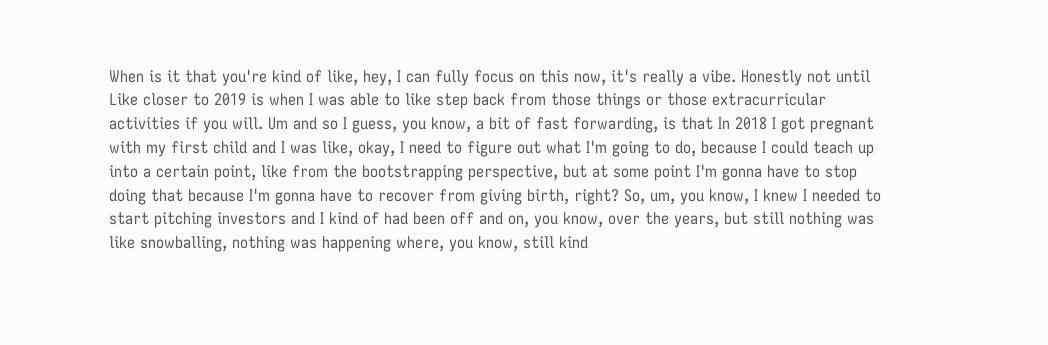When is it that you're kind of like, hey, I can fully focus on this now, it's really a vibe. Honestly not until Like closer to 2019 is when I was able to like step back from those things or those extracurricular activities if you will. Um and so I guess, you know, a bit of fast forwarding, is that In 2018 I got pregnant with my first child and I was like, okay, I need to figure out what I'm going to do, because I could teach up into a certain point, like from the bootstrapping perspective, but at some point I'm gonna have to stop doing that because I'm gonna have to recover from giving birth, right? So, um, you know, I knew I needed to start pitching investors and I kind of had been off and on, you know, over the years, but still nothing was like snowballing, nothing was happening where, you know, still kind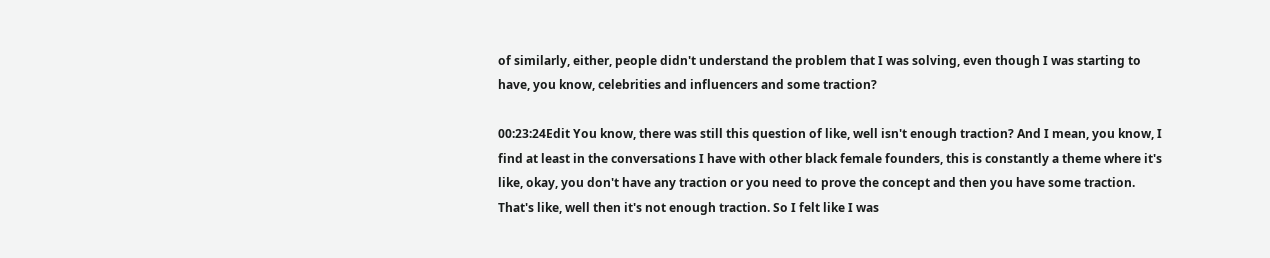of similarly, either, people didn't understand the problem that I was solving, even though I was starting to have, you know, celebrities and influencers and some traction?

00:23:24Edit You know, there was still this question of like, well isn't enough traction? And I mean, you know, I find at least in the conversations I have with other black female founders, this is constantly a theme where it's like, okay, you don't have any traction or you need to prove the concept and then you have some traction. That's like, well then it's not enough traction. So I felt like I was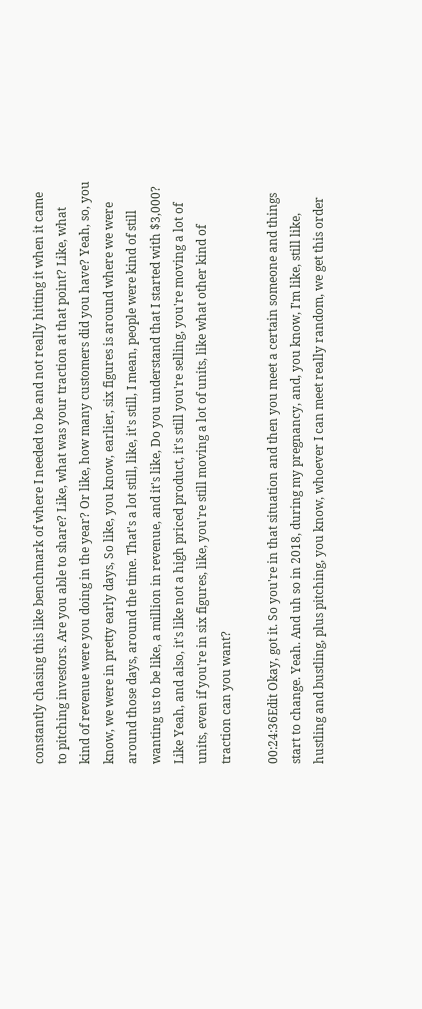constantly chasing this like benchmark of where I needed to be and not really hitting it when it came to pitching investors. Are you able to share? Like, what was your traction at that point? Like, what kind of revenue were you doing in the year? Or like, how many customers did you have? Yeah, so, you know, we were in pretty early days, So like, you know, earlier, six figures is around where we were around those days, around the time. That's a lot still, like, it's still, I mean, people were kind of still wanting us to be like, a million in revenue, and it's like, Do you understand that I started with $3,000? Like Yeah, and also, it's like not a high priced product, it's still you're selling, you're moving a lot of units, even if you're in six figures, like, you're still moving a lot of units, like what other kind of traction can you want?

00:24:36Edit Okay, got it. So you're in that situation and then you meet a certain someone and things start to change. Yeah. And uh so in 2018, during my pregnancy, and, you know, I'm like, still like, hustling and bustling, plus pitching, you know, whoever I can meet really random, we get this order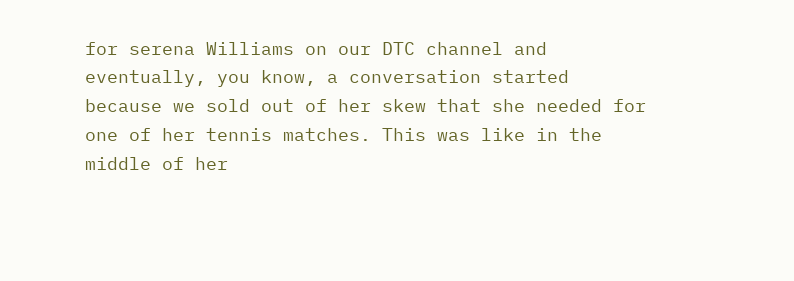for serena Williams on our DTC channel and eventually, you know, a conversation started because we sold out of her skew that she needed for one of her tennis matches. This was like in the middle of her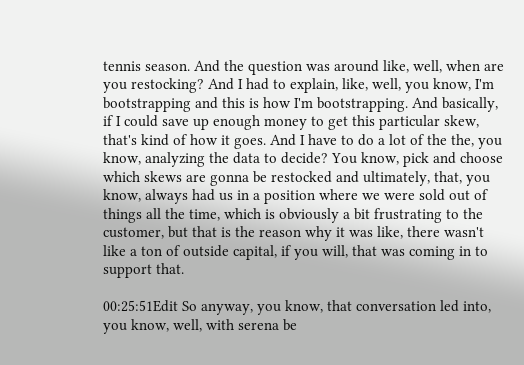tennis season. And the question was around like, well, when are you restocking? And I had to explain, like, well, you know, I'm bootstrapping and this is how I'm bootstrapping. And basically, if I could save up enough money to get this particular skew, that's kind of how it goes. And I have to do a lot of the the, you know, analyzing the data to decide? You know, pick and choose which skews are gonna be restocked and ultimately, that, you know, always had us in a position where we were sold out of things all the time, which is obviously a bit frustrating to the customer, but that is the reason why it was like, there wasn't like a ton of outside capital, if you will, that was coming in to support that.

00:25:51Edit So anyway, you know, that conversation led into, you know, well, with serena be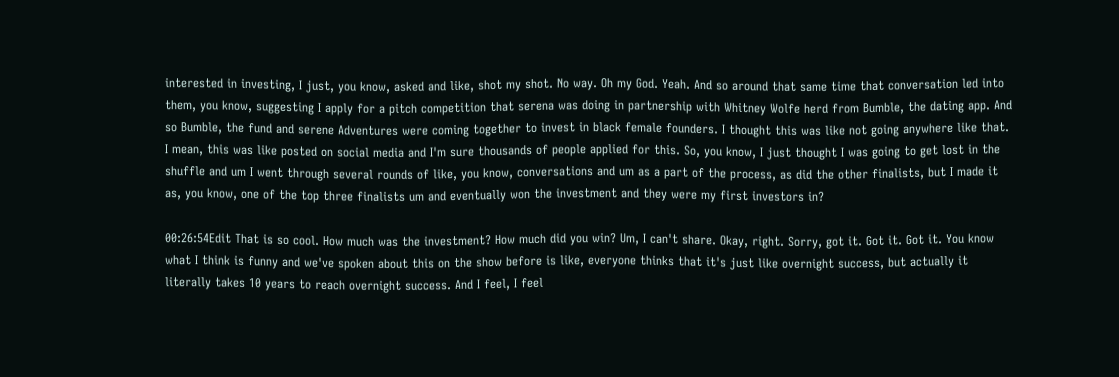interested in investing, I just, you know, asked and like, shot my shot. No way. Oh my God. Yeah. And so around that same time that conversation led into them, you know, suggesting I apply for a pitch competition that serena was doing in partnership with Whitney Wolfe herd from Bumble, the dating app. And so Bumble, the fund and serene Adventures were coming together to invest in black female founders. I thought this was like not going anywhere like that. I mean, this was like posted on social media and I'm sure thousands of people applied for this. So, you know, I just thought I was going to get lost in the shuffle and um I went through several rounds of like, you know, conversations and um as a part of the process, as did the other finalists, but I made it as, you know, one of the top three finalists um and eventually won the investment and they were my first investors in?

00:26:54Edit That is so cool. How much was the investment? How much did you win? Um, I can't share. Okay, right. Sorry, got it. Got it. Got it. You know what I think is funny and we've spoken about this on the show before is like, everyone thinks that it's just like overnight success, but actually it literally takes 10 years to reach overnight success. And I feel, I feel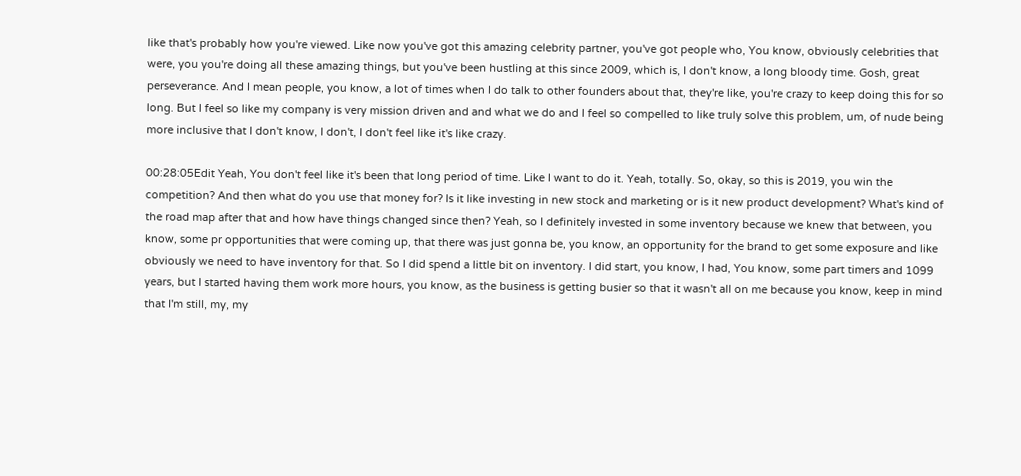like that's probably how you're viewed. Like now you've got this amazing celebrity partner, you've got people who, You know, obviously celebrities that were, you you're doing all these amazing things, but you've been hustling at this since 2009, which is, I don't know, a long bloody time. Gosh, great perseverance. And I mean people, you know, a lot of times when I do talk to other founders about that, they're like, you're crazy to keep doing this for so long. But I feel so like my company is very mission driven and and what we do and I feel so compelled to like truly solve this problem, um, of nude being more inclusive that I don't know, I don't, I don't feel like it's like crazy.

00:28:05Edit Yeah, You don't feel like it's been that long period of time. Like I want to do it. Yeah, totally. So, okay, so this is 2019, you win the competition? And then what do you use that money for? Is it like investing in new stock and marketing or is it new product development? What's kind of the road map after that and how have things changed since then? Yeah, so I definitely invested in some inventory because we knew that between, you know, some pr opportunities that were coming up, that there was just gonna be, you know, an opportunity for the brand to get some exposure and like obviously we need to have inventory for that. So I did spend a little bit on inventory. I did start, you know, I had, You know, some part timers and 1099 years, but I started having them work more hours, you know, as the business is getting busier so that it wasn't all on me because you know, keep in mind that I'm still, my, my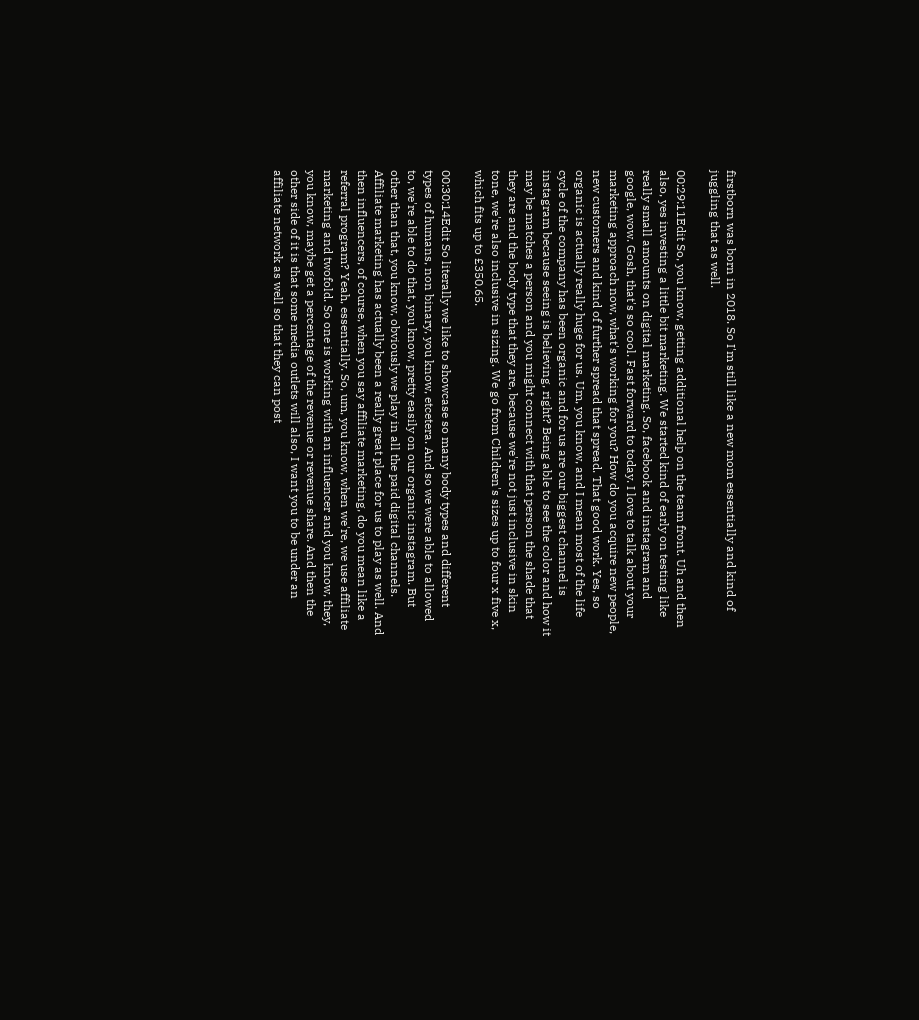firstborn was born in 2018. So I'm still like a new mom essentially and kind of juggling that as well.

00:29:11Edit So, you know, getting additional help on the team front. Uh and then also, yes investing a little bit marketing. We started kind of early on testing like really small amounts on digital marketing. So, facebook and instagram and google, wow. Gosh, that's so cool. Fast forward to today. I love to talk about your marketing approach now, what's working for you? How do you acquire new people, new customers and kind of further spread that spread. That good work. Yes, so organic is actually really huge for us. Um, you know, and I mean most of the life cycle of the company has been organic and for us are our biggest channel is instagram because seeing is believing, right? Being able to see the color and how it may be matches a person and you might connect with that person the shade that they are and the body type that they are, because we're not just inclusive in skin tone, we're also inclusive in sizing. We go from Children's sizes up to four x five x, which fits up to £350.65.

00:30:14Edit So literally we like to showcase so many body types and different types of humans, non binary, you know, etcetera. And so we were able to allowed to, we're able to do that, you know, pretty easily on our organic instagram. But other than that, you know, obviously we play in all the paid digital channels. Affiliate marketing has actually been a really great place for us to play as well. And then influencers, of course, when you say affiliate marketing, do you mean like a referral program? Yeah, essentially. So, um, you know, when we're, we use affiliate marketing and twofold. So one is working with an influencer and you know, they, you know, maybe get a percentage of the revenue or revenue share. And then the other side of it is that some media outlets will also, I want you to be under an affiliate network as well so that they can post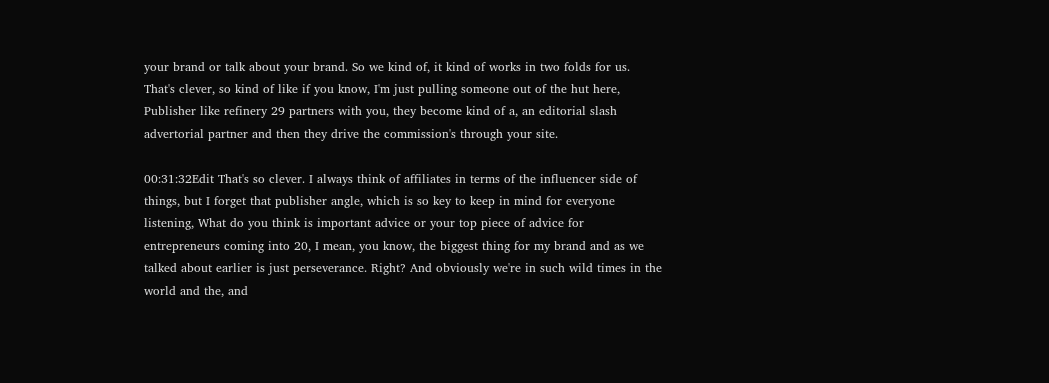your brand or talk about your brand. So we kind of, it kind of works in two folds for us. That's clever, so kind of like if you know, I'm just pulling someone out of the hut here, Publisher like refinery 29 partners with you, they become kind of a, an editorial slash advertorial partner and then they drive the commission's through your site.

00:31:32Edit That's so clever. I always think of affiliates in terms of the influencer side of things, but I forget that publisher angle, which is so key to keep in mind for everyone listening, What do you think is important advice or your top piece of advice for entrepreneurs coming into 20, I mean, you know, the biggest thing for my brand and as we talked about earlier is just perseverance. Right? And obviously we're in such wild times in the world and the, and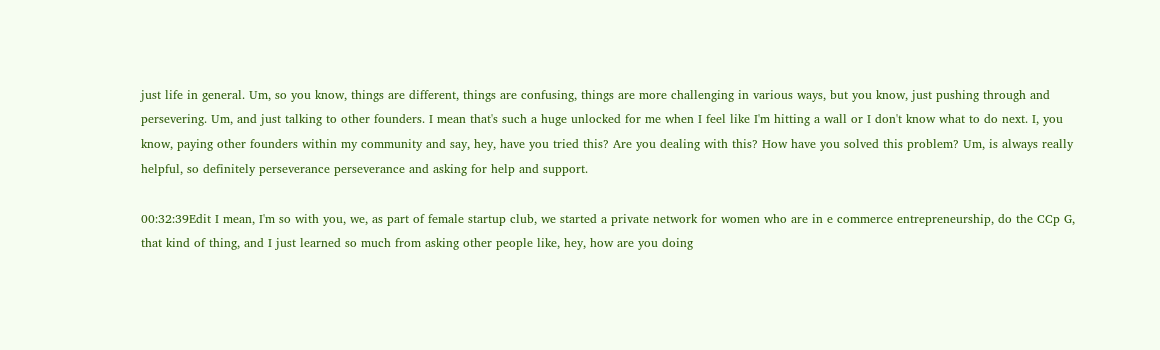just life in general. Um, so you know, things are different, things are confusing, things are more challenging in various ways, but you know, just pushing through and persevering. Um, and just talking to other founders. I mean that's such a huge unlocked for me when I feel like I'm hitting a wall or I don't know what to do next. I, you know, paying other founders within my community and say, hey, have you tried this? Are you dealing with this? How have you solved this problem? Um, is always really helpful, so definitely perseverance perseverance and asking for help and support.

00:32:39Edit I mean, I'm so with you, we, as part of female startup club, we started a private network for women who are in e commerce entrepreneurship, do the CCp G, that kind of thing, and I just learned so much from asking other people like, hey, how are you doing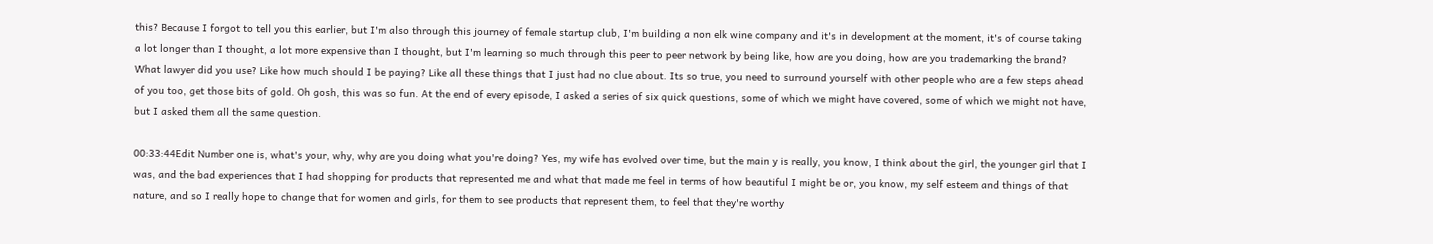this? Because I forgot to tell you this earlier, but I'm also through this journey of female startup club, I'm building a non elk wine company and it's in development at the moment, it's of course taking a lot longer than I thought, a lot more expensive than I thought, but I'm learning so much through this peer to peer network by being like, how are you doing, how are you trademarking the brand? What lawyer did you use? Like how much should I be paying? Like all these things that I just had no clue about. Its so true, you need to surround yourself with other people who are a few steps ahead of you too, get those bits of gold. Oh gosh, this was so fun. At the end of every episode, I asked a series of six quick questions, some of which we might have covered, some of which we might not have, but I asked them all the same question.

00:33:44Edit Number one is, what's your, why, why are you doing what you're doing? Yes, my wife has evolved over time, but the main y is really, you know, I think about the girl, the younger girl that I was, and the bad experiences that I had shopping for products that represented me and what that made me feel in terms of how beautiful I might be or, you know, my self esteem and things of that nature, and so I really hope to change that for women and girls, for them to see products that represent them, to feel that they're worthy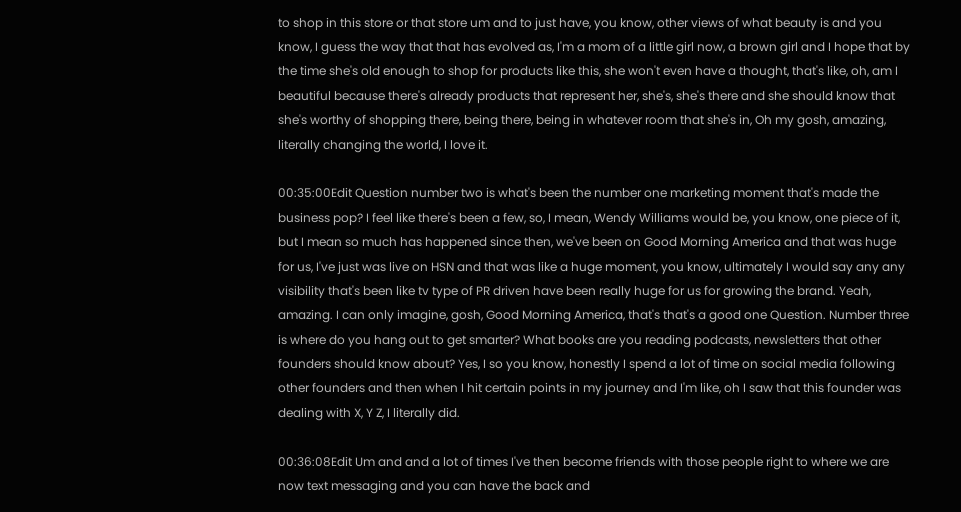to shop in this store or that store um and to just have, you know, other views of what beauty is and you know, I guess the way that that has evolved as, I'm a mom of a little girl now, a brown girl and I hope that by the time she's old enough to shop for products like this, she won't even have a thought, that's like, oh, am I beautiful because there's already products that represent her, she's, she's there and she should know that she's worthy of shopping there, being there, being in whatever room that she's in, Oh my gosh, amazing, literally changing the world, I love it.

00:35:00Edit Question number two is what's been the number one marketing moment that's made the business pop? I feel like there's been a few, so, I mean, Wendy Williams would be, you know, one piece of it, but I mean so much has happened since then, we've been on Good Morning America and that was huge for us, I've just was live on HSN and that was like a huge moment, you know, ultimately I would say any any visibility that's been like tv type of PR driven have been really huge for us for growing the brand. Yeah, amazing. I can only imagine, gosh, Good Morning America, that's that's a good one Question. Number three is where do you hang out to get smarter? What books are you reading podcasts, newsletters that other founders should know about? Yes, I so you know, honestly I spend a lot of time on social media following other founders and then when I hit certain points in my journey and I'm like, oh I saw that this founder was dealing with X, Y Z, I literally did.

00:36:08Edit Um and and a lot of times I've then become friends with those people right to where we are now text messaging and you can have the back and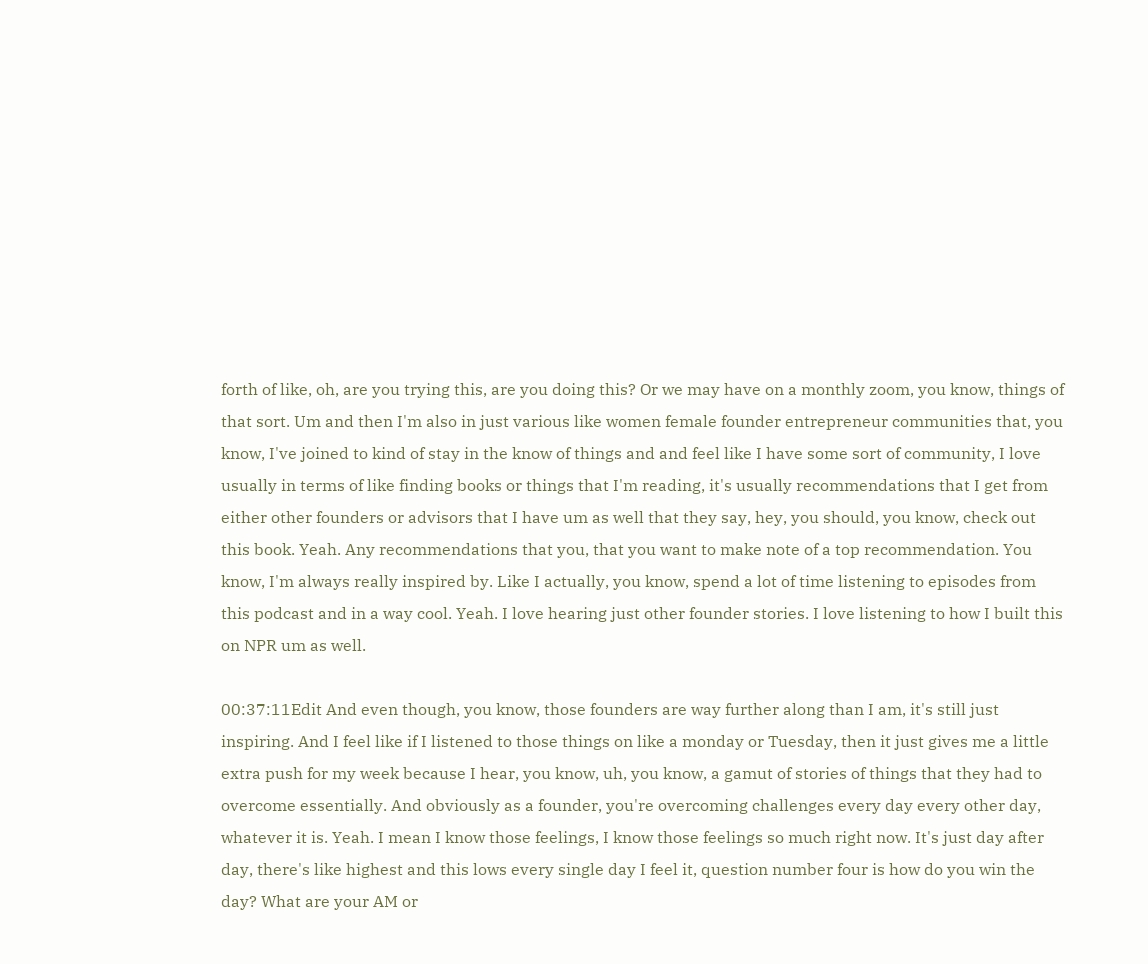forth of like, oh, are you trying this, are you doing this? Or we may have on a monthly zoom, you know, things of that sort. Um and then I'm also in just various like women female founder entrepreneur communities that, you know, I've joined to kind of stay in the know of things and and feel like I have some sort of community, I love usually in terms of like finding books or things that I'm reading, it's usually recommendations that I get from either other founders or advisors that I have um as well that they say, hey, you should, you know, check out this book. Yeah. Any recommendations that you, that you want to make note of a top recommendation. You know, I'm always really inspired by. Like I actually, you know, spend a lot of time listening to episodes from this podcast and in a way cool. Yeah. I love hearing just other founder stories. I love listening to how I built this on NPR um as well.

00:37:11Edit And even though, you know, those founders are way further along than I am, it's still just inspiring. And I feel like if I listened to those things on like a monday or Tuesday, then it just gives me a little extra push for my week because I hear, you know, uh, you know, a gamut of stories of things that they had to overcome essentially. And obviously as a founder, you're overcoming challenges every day every other day, whatever it is. Yeah. I mean I know those feelings, I know those feelings so much right now. It's just day after day, there's like highest and this lows every single day I feel it, question number four is how do you win the day? What are your AM or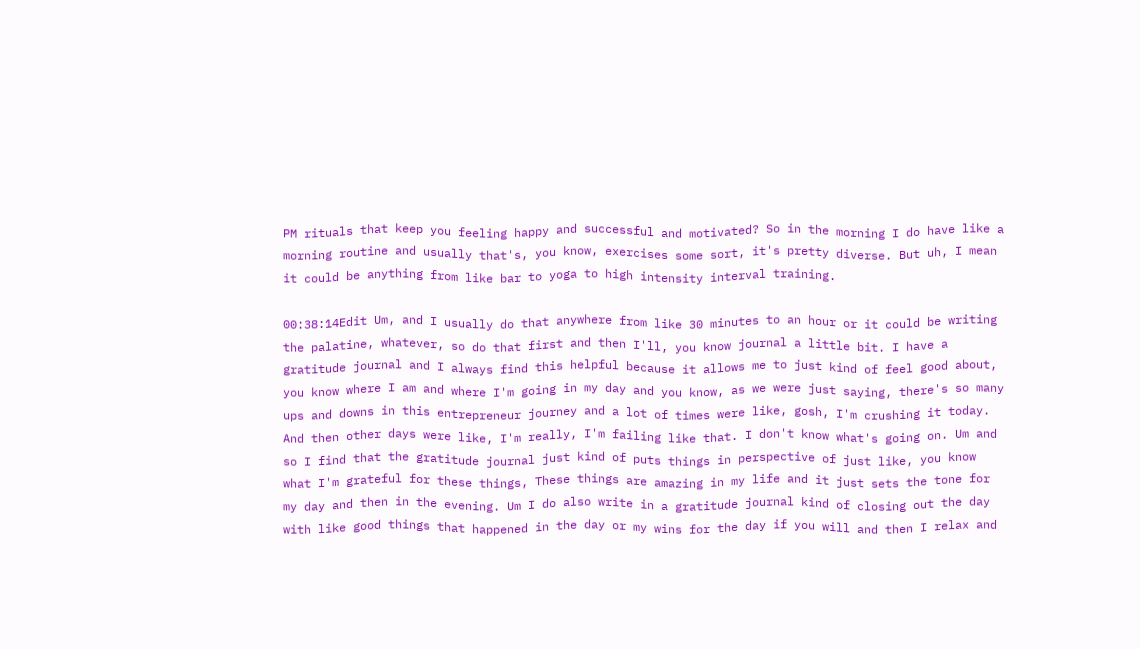PM rituals that keep you feeling happy and successful and motivated? So in the morning I do have like a morning routine and usually that's, you know, exercises some sort, it's pretty diverse. But uh, I mean it could be anything from like bar to yoga to high intensity interval training.

00:38:14Edit Um, and I usually do that anywhere from like 30 minutes to an hour or it could be writing the palatine, whatever, so do that first and then I'll, you know journal a little bit. I have a gratitude journal and I always find this helpful because it allows me to just kind of feel good about, you know where I am and where I'm going in my day and you know, as we were just saying, there's so many ups and downs in this entrepreneur journey and a lot of times were like, gosh, I'm crushing it today. And then other days were like, I'm really, I'm failing like that. I don't know what's going on. Um and so I find that the gratitude journal just kind of puts things in perspective of just like, you know what I'm grateful for these things, These things are amazing in my life and it just sets the tone for my day and then in the evening. Um I do also write in a gratitude journal kind of closing out the day with like good things that happened in the day or my wins for the day if you will and then I relax and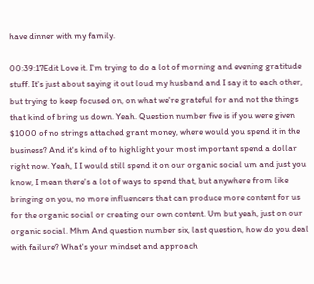have dinner with my family.

00:39:17Edit Love it. I'm trying to do a lot of morning and evening gratitude stuff. It's just about saying it out loud my husband and I say it to each other, but trying to keep focused on, on what we're grateful for and not the things that kind of bring us down. Yeah. Question number five is if you were given $1000 of no strings attached grant money, where would you spend it in the business? And it's kind of to highlight your most important spend a dollar right now. Yeah, I I would still spend it on our organic social um and just you know, I mean there's a lot of ways to spend that, but anywhere from like bringing on you, no more influencers that can produce more content for us for the organic social or creating our own content. Um but yeah, just on our organic social. Mhm And question number six, last question, how do you deal with failure? What's your mindset and approach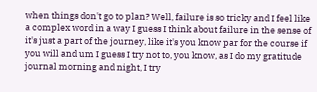when things don't go to plan? Well, failure is so tricky and I feel like a complex word in a way I guess I think about failure in the sense of it's just a part of the journey, like it's you know par for the course if you will and um I guess I try not to, you know, as I do my gratitude journal morning and night, I try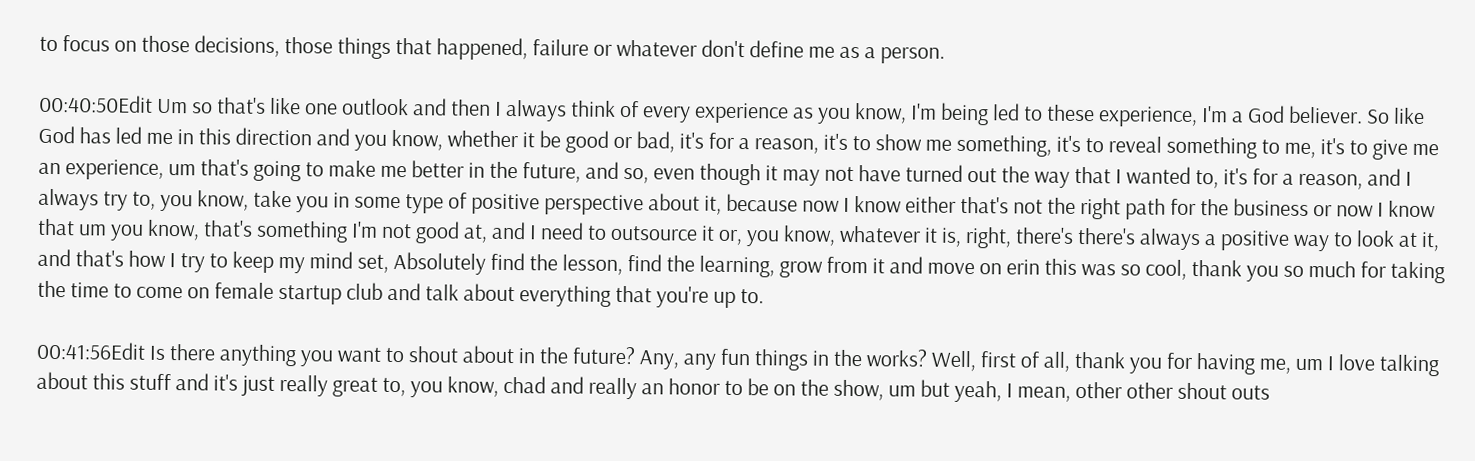to focus on those decisions, those things that happened, failure or whatever don't define me as a person.

00:40:50Edit Um so that's like one outlook and then I always think of every experience as you know, I'm being led to these experience, I'm a God believer. So like God has led me in this direction and you know, whether it be good or bad, it's for a reason, it's to show me something, it's to reveal something to me, it's to give me an experience, um that's going to make me better in the future, and so, even though it may not have turned out the way that I wanted to, it's for a reason, and I always try to, you know, take you in some type of positive perspective about it, because now I know either that's not the right path for the business or now I know that um you know, that's something I'm not good at, and I need to outsource it or, you know, whatever it is, right, there's there's always a positive way to look at it, and that's how I try to keep my mind set, Absolutely find the lesson, find the learning, grow from it and move on erin this was so cool, thank you so much for taking the time to come on female startup club and talk about everything that you're up to.

00:41:56Edit Is there anything you want to shout about in the future? Any, any fun things in the works? Well, first of all, thank you for having me, um I love talking about this stuff and it's just really great to, you know, chad and really an honor to be on the show, um but yeah, I mean, other other shout outs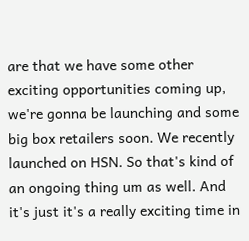are that we have some other exciting opportunities coming up, we're gonna be launching and some big box retailers soon. We recently launched on HSN. So that's kind of an ongoing thing um as well. And it's just it's a really exciting time in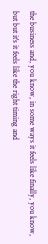the business and, you know, in some ways it feels like finally, you know, but but it's it feels like the right timing and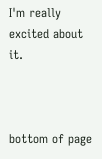I'm really excited about it.



bottom of page